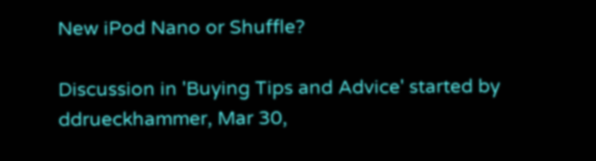New iPod Nano or Shuffle?

Discussion in 'Buying Tips and Advice' started by ddrueckhammer, Mar 30,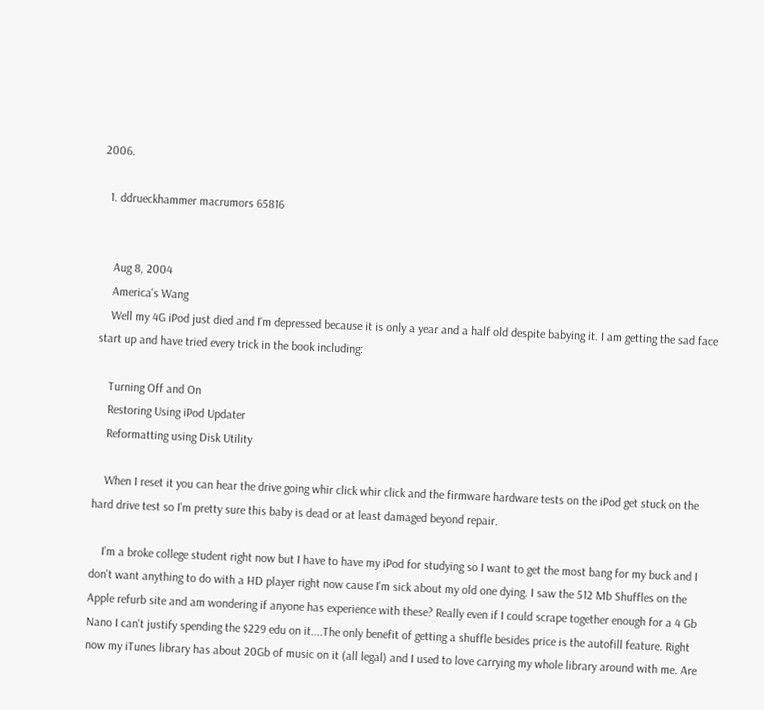2006.

  1. ddrueckhammer macrumors 65816


    Aug 8, 2004
    America's Wang
    Well my 4G iPod just died and I'm depressed because it is only a year and a half old despite babying it. I am getting the sad face start up and have tried every trick in the book including:

    Turning Off and On
    Restoring Using iPod Updater
    Reformatting using Disk Utility

    When I reset it you can hear the drive going whir click whir click and the firmware hardware tests on the iPod get stuck on the hard drive test so I'm pretty sure this baby is dead or at least damaged beyond repair.

    I'm a broke college student right now but I have to have my iPod for studying so I want to get the most bang for my buck and I don't want anything to do with a HD player right now cause I'm sick about my old one dying. I saw the 512 Mb Shuffles on the Apple refurb site and am wondering if anyone has experience with these? Really even if I could scrape together enough for a 4 Gb Nano I can't justify spending the $229 edu on it....The only benefit of getting a shuffle besides price is the autofill feature. Right now my iTunes library has about 20Gb of music on it (all legal) and I used to love carrying my whole library around with me. Are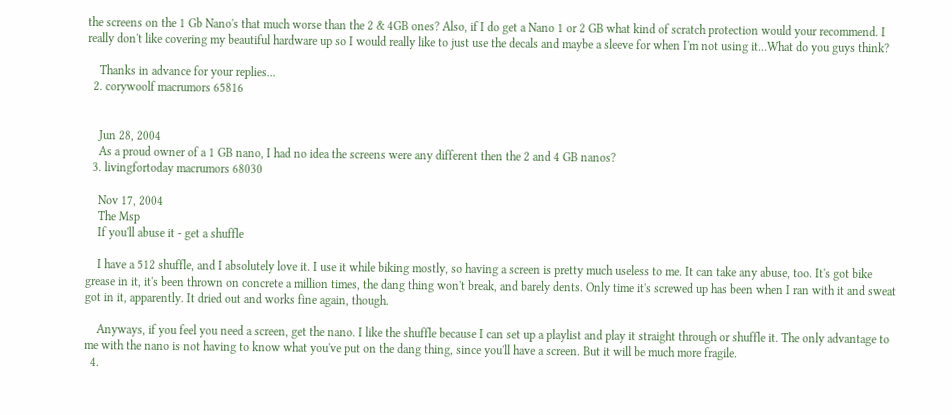the screens on the 1 Gb Nano's that much worse than the 2 & 4GB ones? Also, if I do get a Nano 1 or 2 GB what kind of scratch protection would your recommend. I really don't like covering my beautiful hardware up so I would really like to just use the decals and maybe a sleeve for when I'm not using it...What do you guys think?

    Thanks in advance for your replies...
  2. corywoolf macrumors 65816


    Jun 28, 2004
    As a proud owner of a 1 GB nano, I had no idea the screens were any different then the 2 and 4 GB nanos?
  3. livingfortoday macrumors 68030

    Nov 17, 2004
    The Msp
    If you'll abuse it - get a shuffle

    I have a 512 shuffle, and I absolutely love it. I use it while biking mostly, so having a screen is pretty much useless to me. It can take any abuse, too. It's got bike grease in it, it's been thrown on concrete a million times, the dang thing won't break, and barely dents. Only time it's screwed up has been when I ran with it and sweat got in it, apparently. It dried out and works fine again, though.

    Anyways, if you feel you need a screen, get the nano. I like the shuffle because I can set up a playlist and play it straight through or shuffle it. The only advantage to me with the nano is not having to know what you've put on the dang thing, since you'll have a screen. But it will be much more fragile.
  4.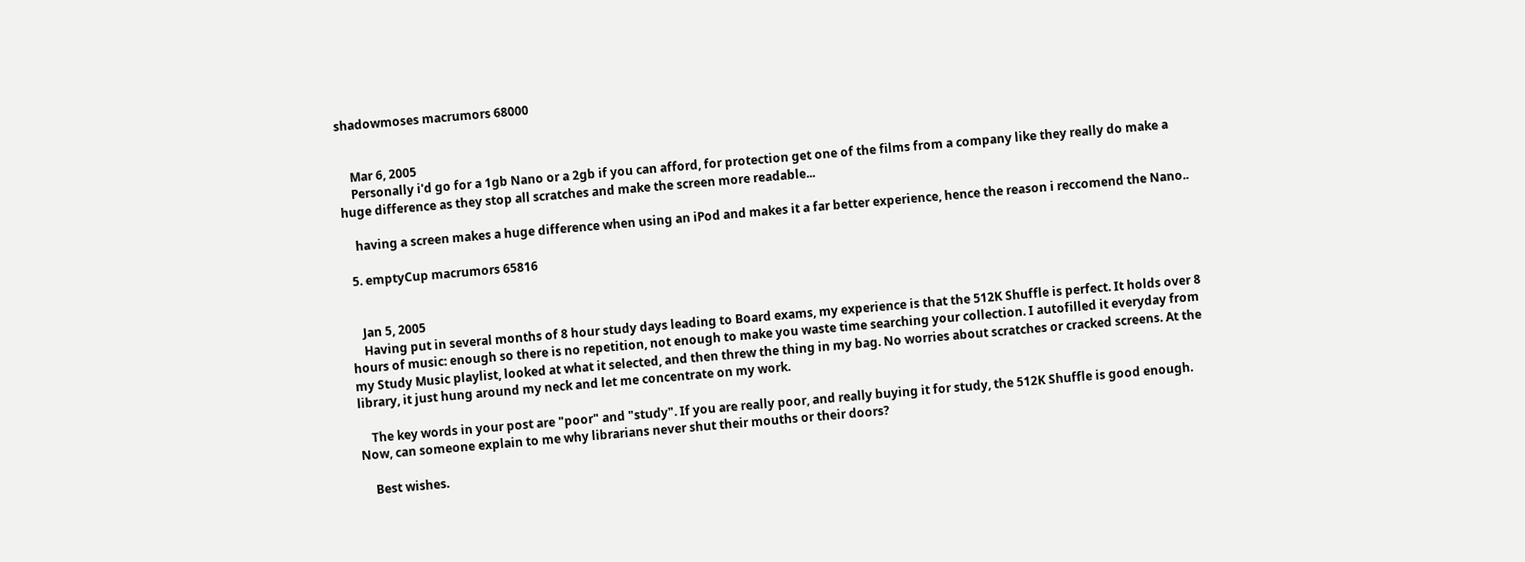shadowmoses macrumors 68000


    Mar 6, 2005
    Personally i'd go for a 1gb Nano or a 2gb if you can afford, for protection get one of the films from a company like they really do make a huge difference as they stop all scratches and make the screen more readable...

    having a screen makes a huge difference when using an iPod and makes it a far better experience, hence the reason i reccomend the Nano..

  5. emptyCup macrumors 65816


    Jan 5, 2005
    Having put in several months of 8 hour study days leading to Board exams, my experience is that the 512K Shuffle is perfect. It holds over 8 hours of music: enough so there is no repetition, not enough to make you waste time searching your collection. I autofilled it everyday from my Study Music playlist, looked at what it selected, and then threw the thing in my bag. No worries about scratches or cracked screens. At the library, it just hung around my neck and let me concentrate on my work.

    The key words in your post are "poor" and "study". If you are really poor, and really buying it for study, the 512K Shuffle is good enough. Now, can someone explain to me why librarians never shut their mouths or their doors?

    Best wishes.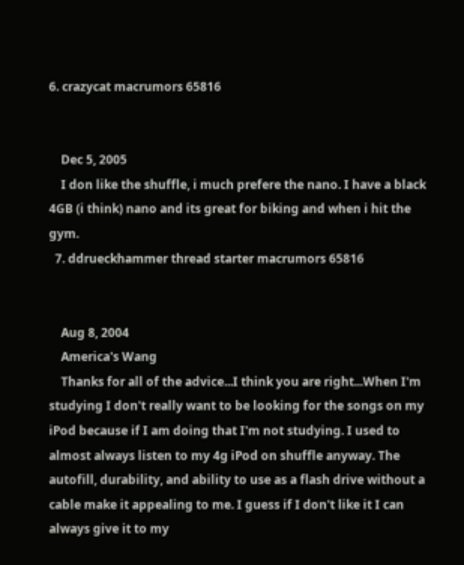6. crazycat macrumors 65816


    Dec 5, 2005
    I don like the shuffle, i much prefere the nano. I have a black 4GB (i think) nano and its great for biking and when i hit the gym.
  7. ddrueckhammer thread starter macrumors 65816


    Aug 8, 2004
    America's Wang
    Thanks for all of the advice...I think you are right...When I'm studying I don't really want to be looking for the songs on my iPod because if I am doing that I'm not studying. I used to almost always listen to my 4g iPod on shuffle anyway. The autofill, durability, and ability to use as a flash drive without a cable make it appealing to me. I guess if I don't like it I can always give it to my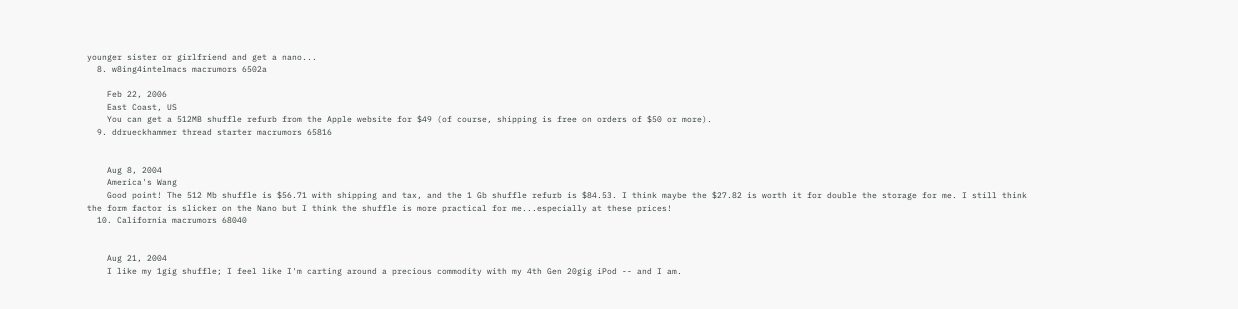younger sister or girlfriend and get a nano...
  8. w8ing4intelmacs macrumors 6502a

    Feb 22, 2006
    East Coast, US
    You can get a 512MB shuffle refurb from the Apple website for $49 (of course, shipping is free on orders of $50 or more).
  9. ddrueckhammer thread starter macrumors 65816


    Aug 8, 2004
    America's Wang
    Good point! The 512 Mb shuffle is $56.71 with shipping and tax, and the 1 Gb shuffle refurb is $84.53. I think maybe the $27.82 is worth it for double the storage for me. I still think the form factor is slicker on the Nano but I think the shuffle is more practical for me...especially at these prices!
  10. California macrumors 68040


    Aug 21, 2004
    I like my 1gig shuffle; I feel like I'm carting around a precious commodity with my 4th Gen 20gig iPod -- and I am.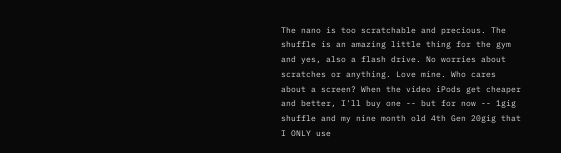The nano is too scratchable and precious. The shuffle is an amazing little thing for the gym and yes, also a flash drive. No worries about scratches or anything. Love mine. Who cares about a screen? When the video iPods get cheaper and better, I'll buy one -- but for now -- 1gig shuffle and my nine month old 4th Gen 20gig that I ONLY use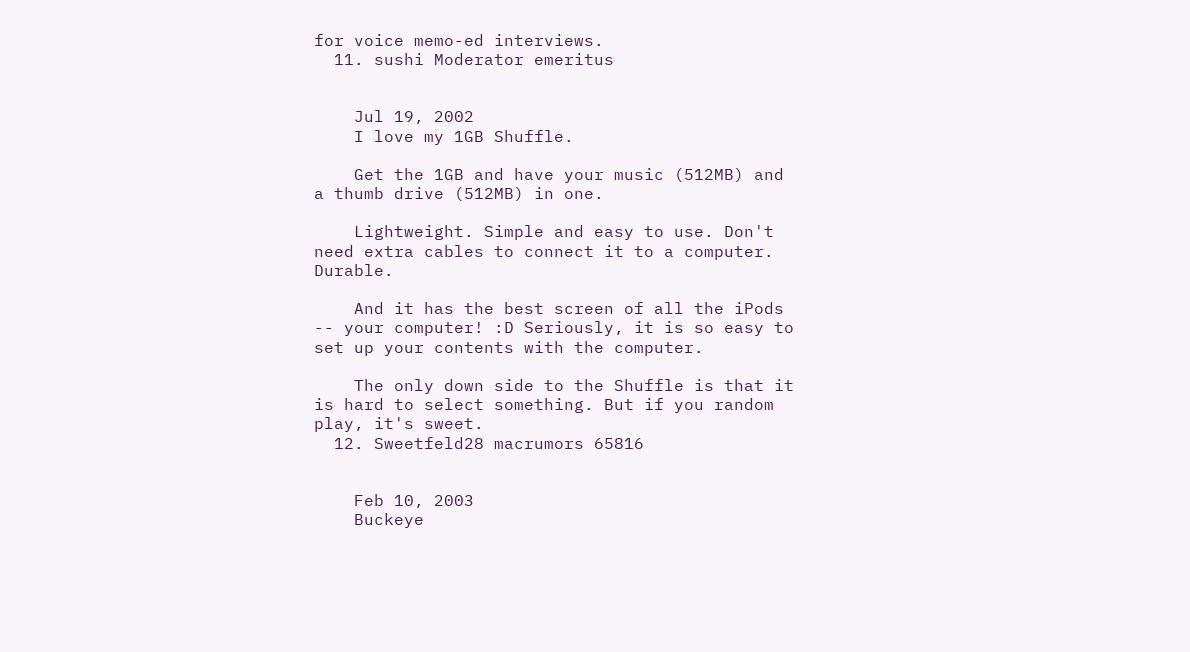for voice memo-ed interviews.
  11. sushi Moderator emeritus


    Jul 19, 2002
    I love my 1GB Shuffle.

    Get the 1GB and have your music (512MB) and a thumb drive (512MB) in one.

    Lightweight. Simple and easy to use. Don't need extra cables to connect it to a computer. Durable.

    And it has the best screen of all the iPods -- your computer! :D Seriously, it is so easy to set up your contents with the computer.

    The only down side to the Shuffle is that it is hard to select something. But if you random play, it's sweet.
  12. Sweetfeld28 macrumors 65816


    Feb 10, 2003
    Buckeye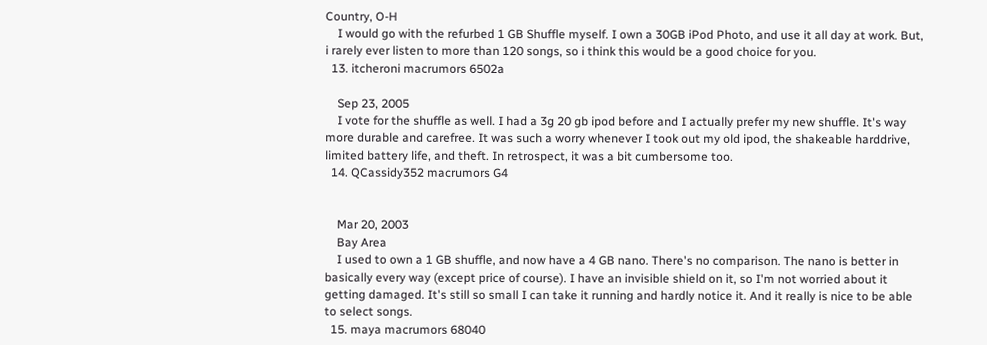Country, O-H
    I would go with the refurbed 1 GB Shuffle myself. I own a 30GB iPod Photo, and use it all day at work. But, i rarely ever listen to more than 120 songs, so i think this would be a good choice for you.
  13. itcheroni macrumors 6502a

    Sep 23, 2005
    I vote for the shuffle as well. I had a 3g 20 gb ipod before and I actually prefer my new shuffle. It's way more durable and carefree. It was such a worry whenever I took out my old ipod, the shakeable harddrive, limited battery life, and theft. In retrospect, it was a bit cumbersome too.
  14. QCassidy352 macrumors G4


    Mar 20, 2003
    Bay Area
    I used to own a 1 GB shuffle, and now have a 4 GB nano. There's no comparison. The nano is better in basically every way (except price of course). I have an invisible shield on it, so I'm not worried about it getting damaged. It's still so small I can take it running and hardly notice it. And it really is nice to be able to select songs.
  15. maya macrumors 68040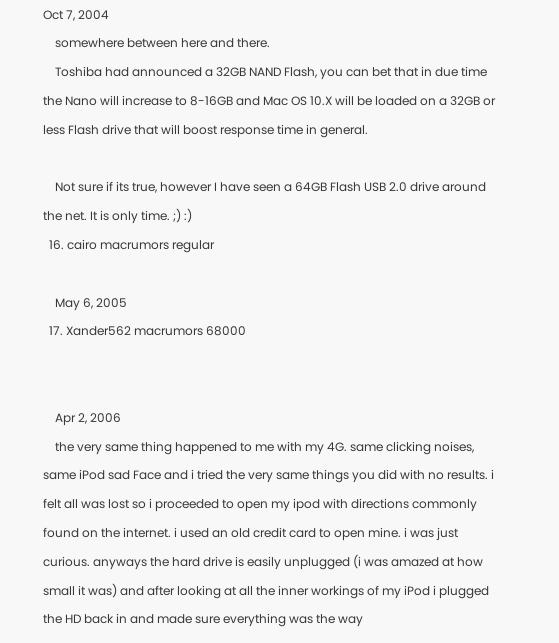Oct 7, 2004
    somewhere between here and there.
    Toshiba had announced a 32GB NAND Flash, you can bet that in due time the Nano will increase to 8-16GB and Mac OS 10.X will be loaded on a 32GB or less Flash drive that will boost response time in general.

    Not sure if its true, however I have seen a 64GB Flash USB 2.0 drive around the net. It is only time. ;) :)
  16. cairo macrumors regular

    May 6, 2005
  17. Xander562 macrumors 68000


    Apr 2, 2006
    the very same thing happened to me with my 4G. same clicking noises, same iPod sad Face and i tried the very same things you did with no results. i felt all was lost so i proceeded to open my ipod with directions commonly found on the internet. i used an old credit card to open mine. i was just curious. anyways the hard drive is easily unplugged (i was amazed at how small it was) and after looking at all the inner workings of my iPod i plugged the HD back in and made sure everything was the way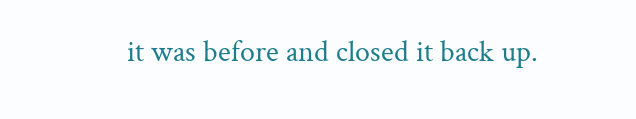it was before and closed it back up.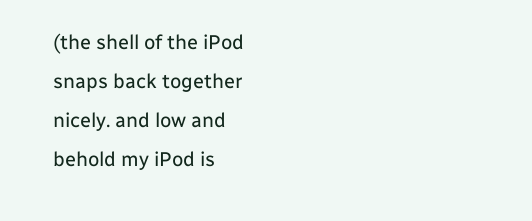(the shell of the iPod snaps back together nicely. and low and behold my iPod is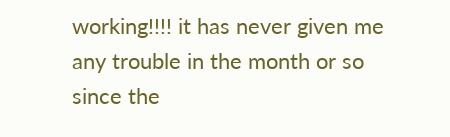working!!!! it has never given me any trouble in the month or so since the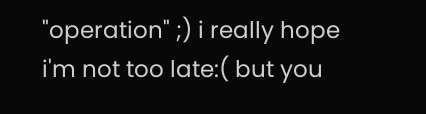"operation" ;) i really hope i'm not too late:( but you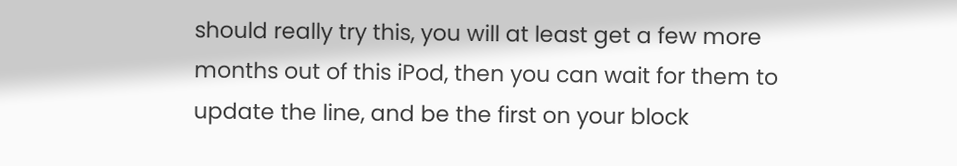should really try this, you will at least get a few more months out of this iPod, then you can wait for them to update the line, and be the first on your block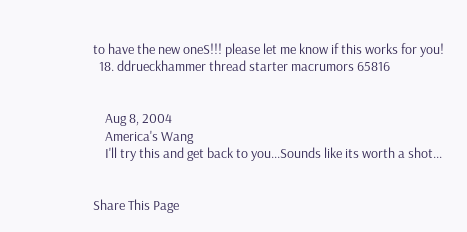to have the new oneS!!! please let me know if this works for you!
  18. ddrueckhammer thread starter macrumors 65816


    Aug 8, 2004
    America's Wang
    I'll try this and get back to you...Sounds like its worth a shot...


Share This Page